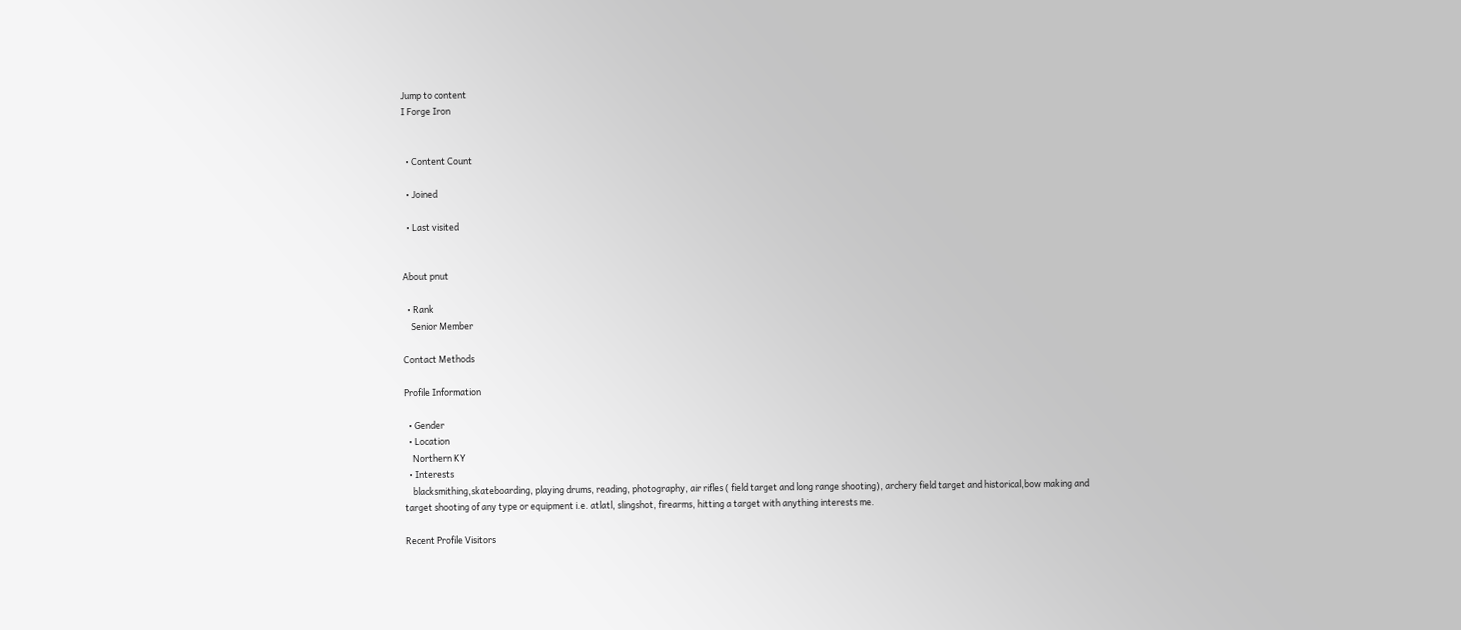Jump to content
I Forge Iron


  • Content Count

  • Joined

  • Last visited


About pnut

  • Rank
    Senior Member

Contact Methods

Profile Information

  • Gender
  • Location
    Northern KY
  • Interests
    blacksmithing,skateboarding, playing drums, reading, photography, air rifles ( field target and long range shooting), archery field target and historical,bow making and target shooting of any type or equipment i.e. atlatl, slingshot, firearms, hitting a target with anything interests me.

Recent Profile Visitors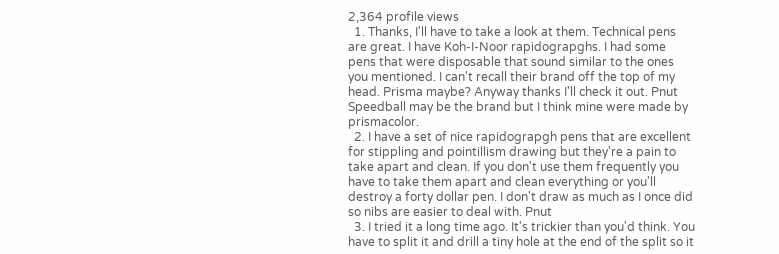2,364 profile views
  1. Thanks, I'll have to take a look at them. Technical pens are great. I have Koh-I-Noor rapidograpghs. I had some pens that were disposable that sound similar to the ones you mentioned. I can't recall their brand off the top of my head. Prisma maybe? Anyway thanks I'll check it out. Pnut Speedball may be the brand but I think mine were made by prismacolor.
  2. I have a set of nice rapidograpgh pens that are excellent for stippling and pointillism drawing but they're a pain to take apart and clean. If you don't use them frequently you have to take them apart and clean everything or you'll destroy a forty dollar pen. I don't draw as much as I once did so nibs are easier to deal with. Pnut
  3. I tried it a long time ago. It's trickier than you'd think. You have to split it and drill a tiny hole at the end of the split so it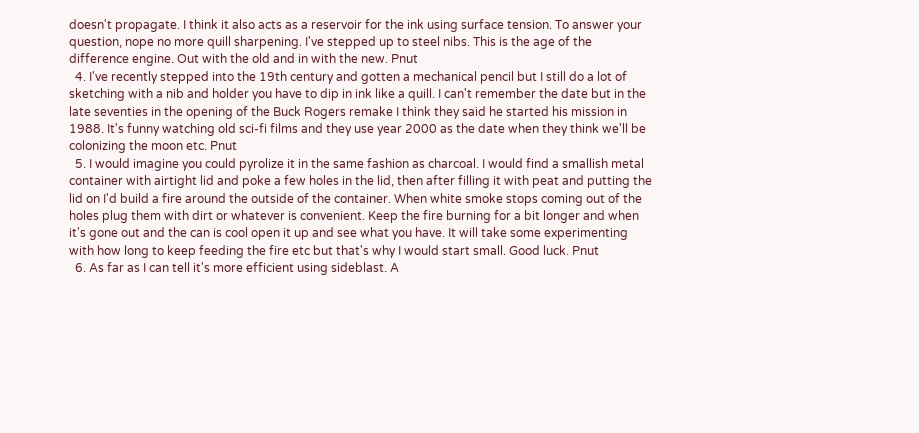doesn't propagate. I think it also acts as a reservoir for the ink using surface tension. To answer your question, nope no more quill sharpening. I've stepped up to steel nibs. This is the age of the difference engine. Out with the old and in with the new. Pnut
  4. I've recently stepped into the 19th century and gotten a mechanical pencil but I still do a lot of sketching with a nib and holder you have to dip in ink like a quill. I can't remember the date but in the late seventies in the opening of the Buck Rogers remake I think they said he started his mission in 1988. It's funny watching old sci-fi films and they use year 2000 as the date when they think we'll be colonizing the moon etc. Pnut
  5. I would imagine you could pyrolize it in the same fashion as charcoal. I would find a smallish metal container with airtight lid and poke a few holes in the lid, then after filling it with peat and putting the lid on I'd build a fire around the outside of the container. When white smoke stops coming out of the holes plug them with dirt or whatever is convenient. Keep the fire burning for a bit longer and when it's gone out and the can is cool open it up and see what you have. It will take some experimenting with how long to keep feeding the fire etc but that's why I would start small. Good luck. Pnut
  6. As far as I can tell it's more efficient using sideblast. A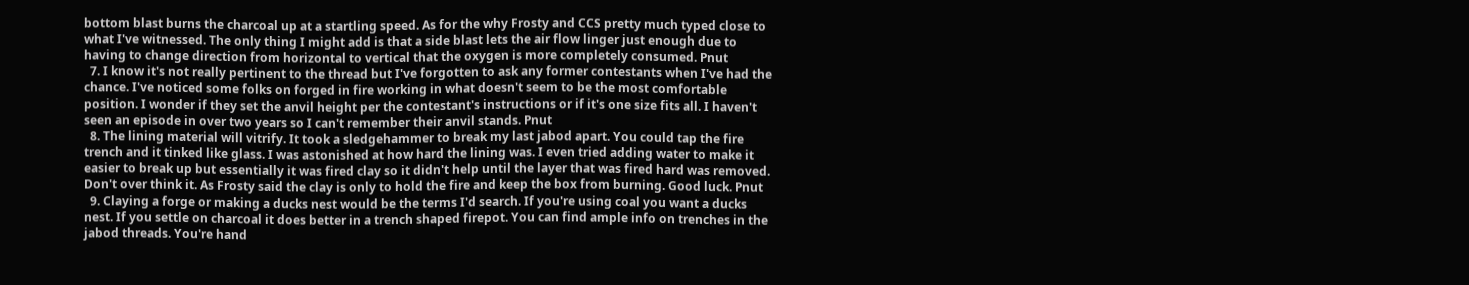bottom blast burns the charcoal up at a startling speed. As for the why Frosty and CCS pretty much typed close to what I've witnessed. The only thing I might add is that a side blast lets the air flow linger just enough due to having to change direction from horizontal to vertical that the oxygen is more completely consumed. Pnut
  7. I know it's not really pertinent to the thread but I've forgotten to ask any former contestants when I've had the chance. I've noticed some folks on forged in fire working in what doesn't seem to be the most comfortable position. I wonder if they set the anvil height per the contestant's instructions or if it's one size fits all. I haven't seen an episode in over two years so I can't remember their anvil stands. Pnut
  8. The lining material will vitrify. It took a sledgehammer to break my last jabod apart. You could tap the fire trench and it tinked like glass. I was astonished at how hard the lining was. I even tried adding water to make it easier to break up but essentially it was fired clay so it didn't help until the layer that was fired hard was removed. Don't over think it. As Frosty said the clay is only to hold the fire and keep the box from burning. Good luck. Pnut
  9. Claying a forge or making a ducks nest would be the terms I'd search. If you're using coal you want a ducks nest. If you settle on charcoal it does better in a trench shaped firepot. You can find ample info on trenches in the jabod threads. You're hand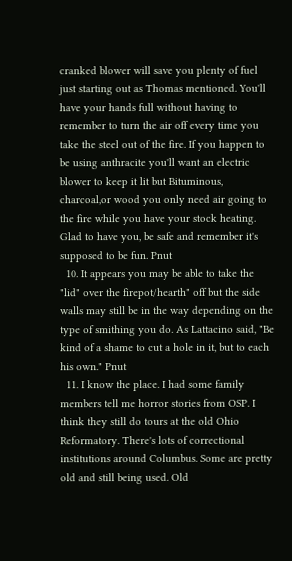cranked blower will save you plenty of fuel just starting out as Thomas mentioned. You'll have your hands full without having to remember to turn the air off every time you take the steel out of the fire. If you happen to be using anthracite you'll want an electric blower to keep it lit but Bituminous, charcoal,or wood you only need air going to the fire while you have your stock heating. Glad to have you, be safe and remember it's supposed to be fun. Pnut
  10. It appears you may be able to take the "lid" over the firepot/hearth" off but the side walls may still be in the way depending on the type of smithing you do. As Lattacino said, "Be kind of a shame to cut a hole in it, but to each his own." Pnut
  11. I know the place. I had some family members tell me horror stories from OSP. I think they still do tours at the old Ohio Reformatory. There's lots of correctional institutions around Columbus. Some are pretty old and still being used. Old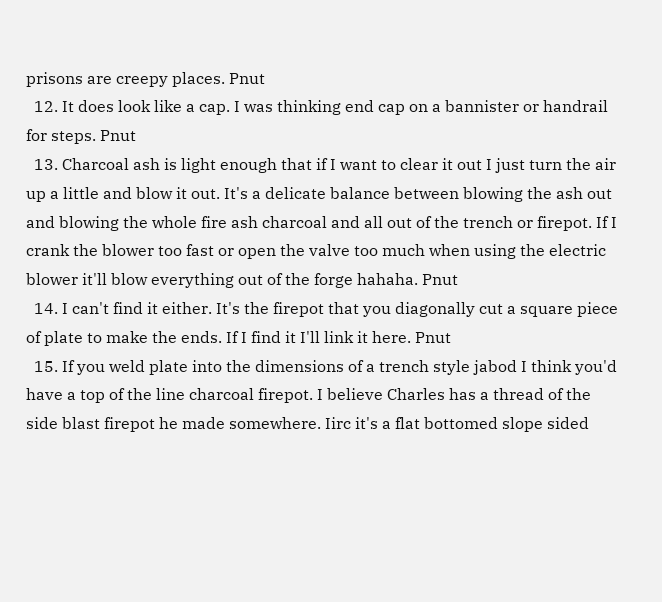prisons are creepy places. Pnut
  12. It does look like a cap. I was thinking end cap on a bannister or handrail for steps. Pnut
  13. Charcoal ash is light enough that if I want to clear it out I just turn the air up a little and blow it out. It's a delicate balance between blowing the ash out and blowing the whole fire ash charcoal and all out of the trench or firepot. If I crank the blower too fast or open the valve too much when using the electric blower it'll blow everything out of the forge hahaha. Pnut
  14. I can't find it either. It's the firepot that you diagonally cut a square piece of plate to make the ends. If I find it I'll link it here. Pnut
  15. If you weld plate into the dimensions of a trench style jabod I think you'd have a top of the line charcoal firepot. I believe Charles has a thread of the side blast firepot he made somewhere. Iirc it's a flat bottomed slope sided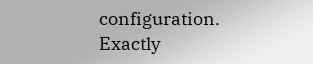configuration. Exactly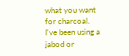what you want for charcoal. I've been using a jabod or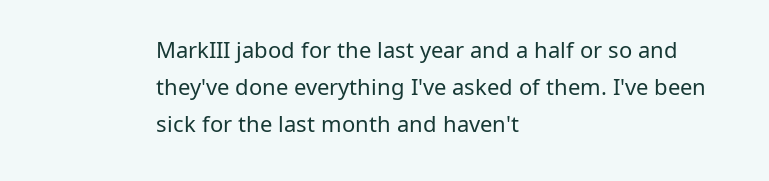MarkIII jabod for the last year and a half or so and they've done everything I've asked of them. I've been sick for the last month and haven't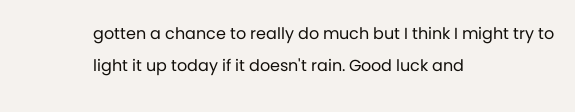gotten a chance to really do much but I think I might try to light it up today if it doesn't rain. Good luck and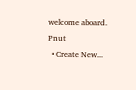welcome aboard. Pnut
  • Create New...